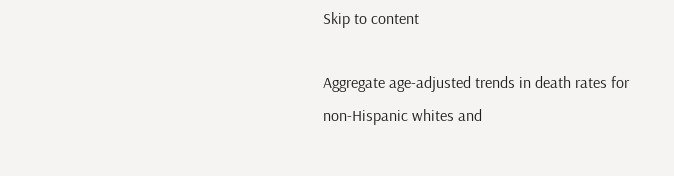Skip to content

Aggregate age-adjusted trends in death rates for non-Hispanic whites and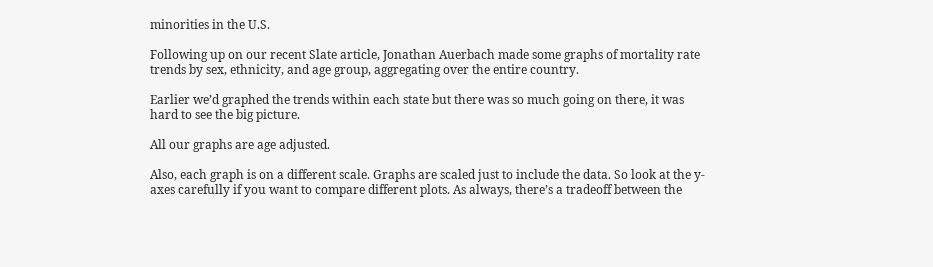minorities in the U.S.

Following up on our recent Slate article, Jonathan Auerbach made some graphs of mortality rate trends by sex, ethnicity, and age group, aggregating over the entire country.

Earlier we’d graphed the trends within each state but there was so much going on there, it was hard to see the big picture.

All our graphs are age adjusted.

Also, each graph is on a different scale. Graphs are scaled just to include the data. So look at the y-axes carefully if you want to compare different plots. As always, there’s a tradeoff between the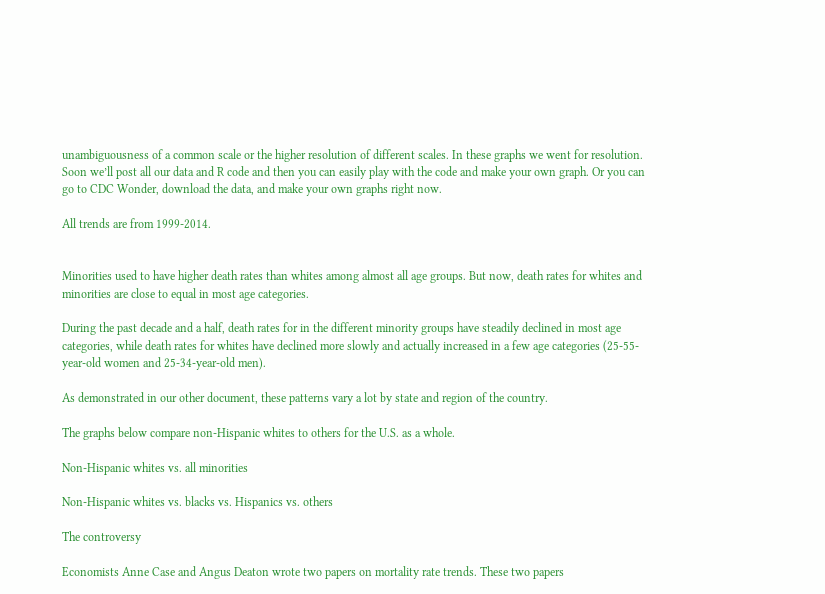unambiguousness of a common scale or the higher resolution of different scales. In these graphs we went for resolution. Soon we’ll post all our data and R code and then you can easily play with the code and make your own graph. Or you can go to CDC Wonder, download the data, and make your own graphs right now.

All trends are from 1999-2014.


Minorities used to have higher death rates than whites among almost all age groups. But now, death rates for whites and minorities are close to equal in most age categories.

During the past decade and a half, death rates for in the different minority groups have steadily declined in most age categories, while death rates for whites have declined more slowly and actually increased in a few age categories (25-55-year-old women and 25-34-year-old men).

As demonstrated in our other document, these patterns vary a lot by state and region of the country.

The graphs below compare non-Hispanic whites to others for the U.S. as a whole.

Non-Hispanic whites vs. all minorities

Non-Hispanic whites vs. blacks vs. Hispanics vs. others

The controversy

Economists Anne Case and Angus Deaton wrote two papers on mortality rate trends. These two papers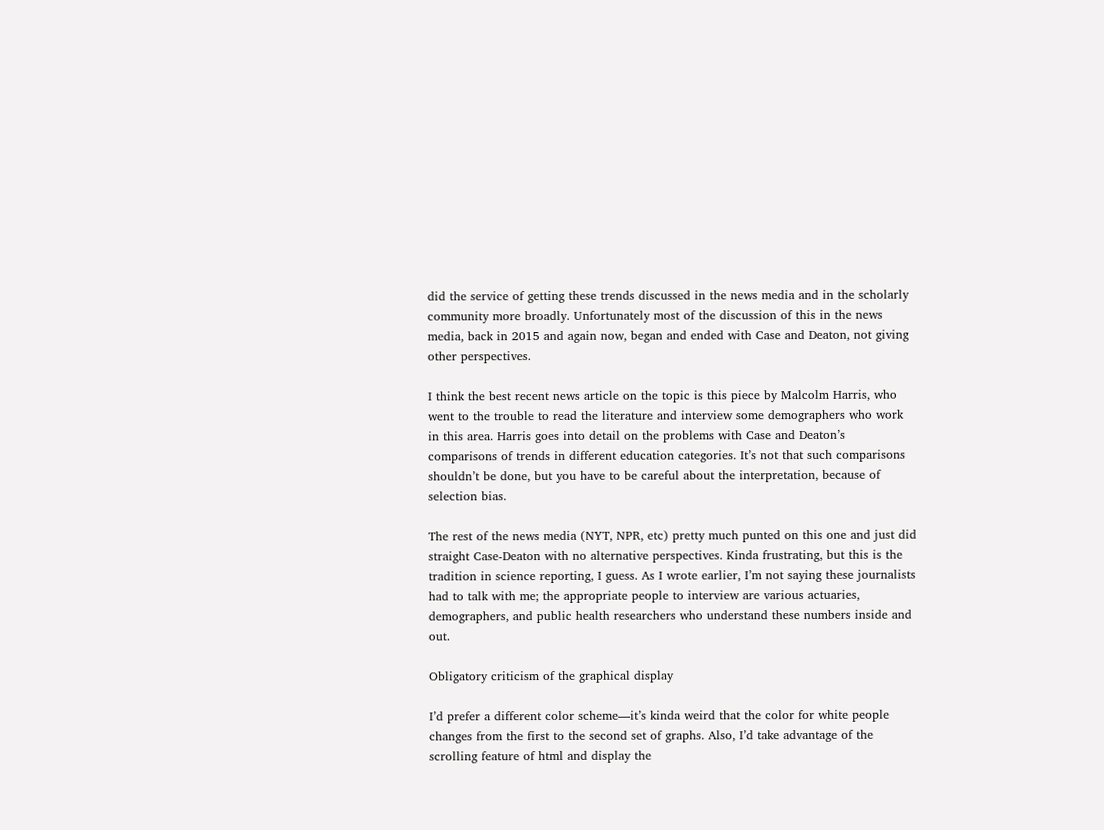did the service of getting these trends discussed in the news media and in the scholarly community more broadly. Unfortunately most of the discussion of this in the news media, back in 2015 and again now, began and ended with Case and Deaton, not giving other perspectives.

I think the best recent news article on the topic is this piece by Malcolm Harris, who went to the trouble to read the literature and interview some demographers who work in this area. Harris goes into detail on the problems with Case and Deaton’s comparisons of trends in different education categories. It’s not that such comparisons shouldn’t be done, but you have to be careful about the interpretation, because of selection bias.

The rest of the news media (NYT, NPR, etc) pretty much punted on this one and just did straight Case-Deaton with no alternative perspectives. Kinda frustrating, but this is the tradition in science reporting, I guess. As I wrote earlier, I’m not saying these journalists had to talk with me; the appropriate people to interview are various actuaries, demographers, and public health researchers who understand these numbers inside and out.

Obligatory criticism of the graphical display

I’d prefer a different color scheme—it’s kinda weird that the color for white people changes from the first to the second set of graphs. Also, I’d take advantage of the scrolling feature of html and display the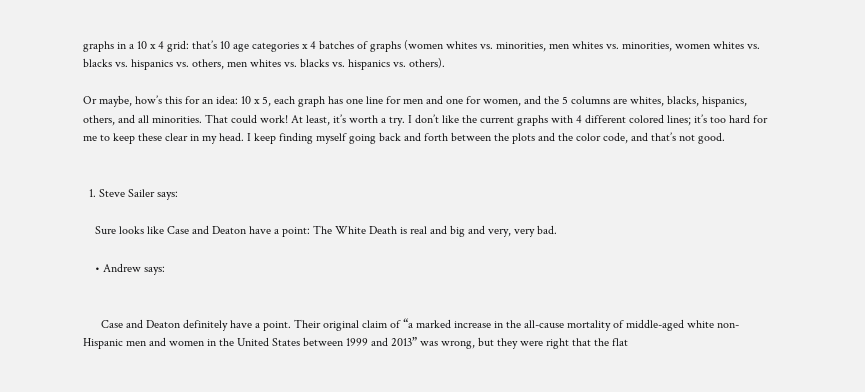graphs in a 10 x 4 grid: that’s 10 age categories x 4 batches of graphs (women whites vs. minorities, men whites vs. minorities, women whites vs. blacks vs. hispanics vs. others, men whites vs. blacks vs. hispanics vs. others).

Or maybe, how’s this for an idea: 10 x 5, each graph has one line for men and one for women, and the 5 columns are whites, blacks, hispanics, others, and all minorities. That could work! At least, it’s worth a try. I don’t like the current graphs with 4 different colored lines; it’s too hard for me to keep these clear in my head. I keep finding myself going back and forth between the plots and the color code, and that’s not good.


  1. Steve Sailer says:

    Sure looks like Case and Deaton have a point: The White Death is real and big and very, very bad.

    • Andrew says:


      Case and Deaton definitely have a point. Their original claim of “a marked increase in the all-cause mortality of middle-aged white non-Hispanic men and women in the United States between 1999 and 2013” was wrong, but they were right that the flat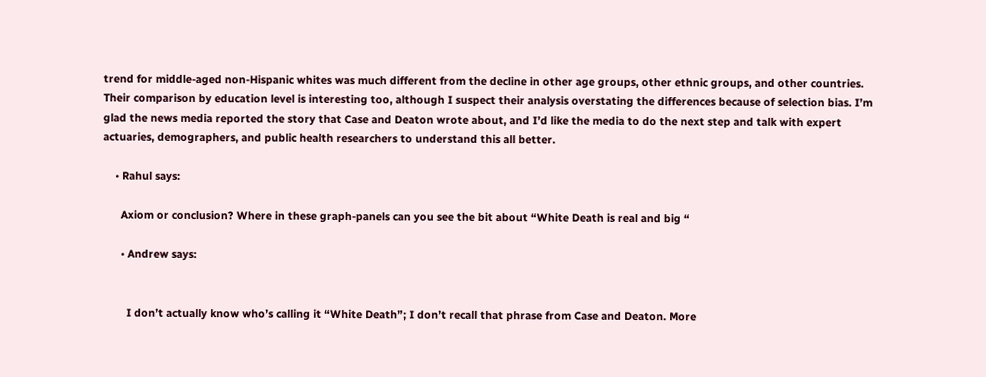trend for middle-aged non-Hispanic whites was much different from the decline in other age groups, other ethnic groups, and other countries. Their comparison by education level is interesting too, although I suspect their analysis overstating the differences because of selection bias. I’m glad the news media reported the story that Case and Deaton wrote about, and I’d like the media to do the next step and talk with expert actuaries, demographers, and public health researchers to understand this all better.

    • Rahul says:

      Axiom or conclusion? Where in these graph-panels can you see the bit about “White Death is real and big “

      • Andrew says:


        I don’t actually know who’s calling it “White Death”; I don’t recall that phrase from Case and Deaton. More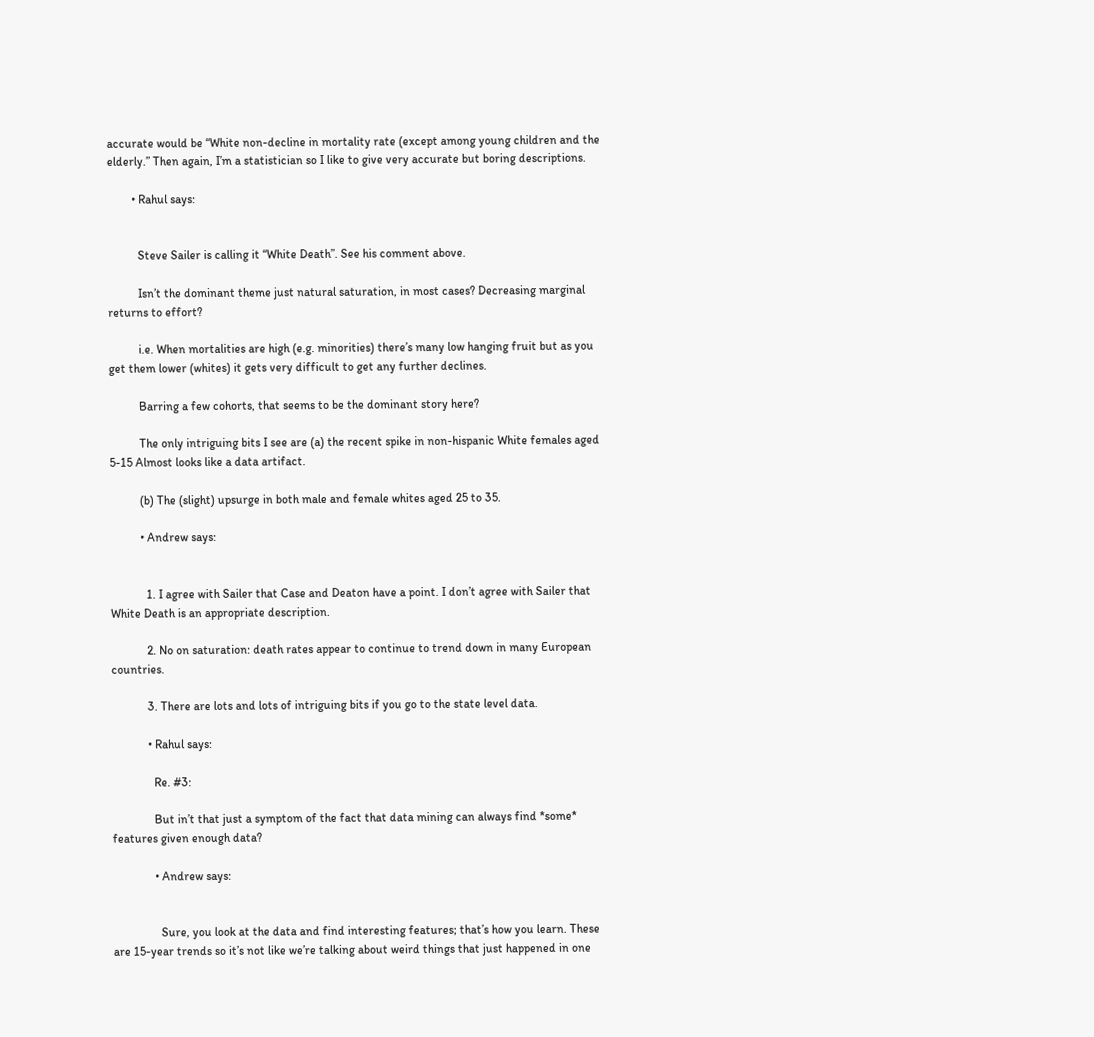accurate would be “White non-decline in mortality rate (except among young children and the elderly.” Then again, I’m a statistician so I like to give very accurate but boring descriptions.

        • Rahul says:


          Steve Sailer is calling it “White Death”. See his comment above.

          Isn’t the dominant theme just natural saturation, in most cases? Decreasing marginal returns to effort?

          i.e. When mortalities are high (e.g. minorities) there’s many low hanging fruit but as you get them lower (whites) it gets very difficult to get any further declines.

          Barring a few cohorts, that seems to be the dominant story here?

          The only intriguing bits I see are (a) the recent spike in non-hispanic White females aged 5-15 Almost looks like a data artifact.

          (b) The (slight) upsurge in both male and female whites aged 25 to 35.

          • Andrew says:


            1. I agree with Sailer that Case and Deaton have a point. I don’t agree with Sailer that White Death is an appropriate description.

            2. No on saturation: death rates appear to continue to trend down in many European countries.

            3. There are lots and lots of intriguing bits if you go to the state level data.

            • Rahul says:

              Re. #3:

              But in’t that just a symptom of the fact that data mining can always find *some* features given enough data?

              • Andrew says:


                Sure, you look at the data and find interesting features; that’s how you learn. These are 15-year trends so it’s not like we’re talking about weird things that just happened in one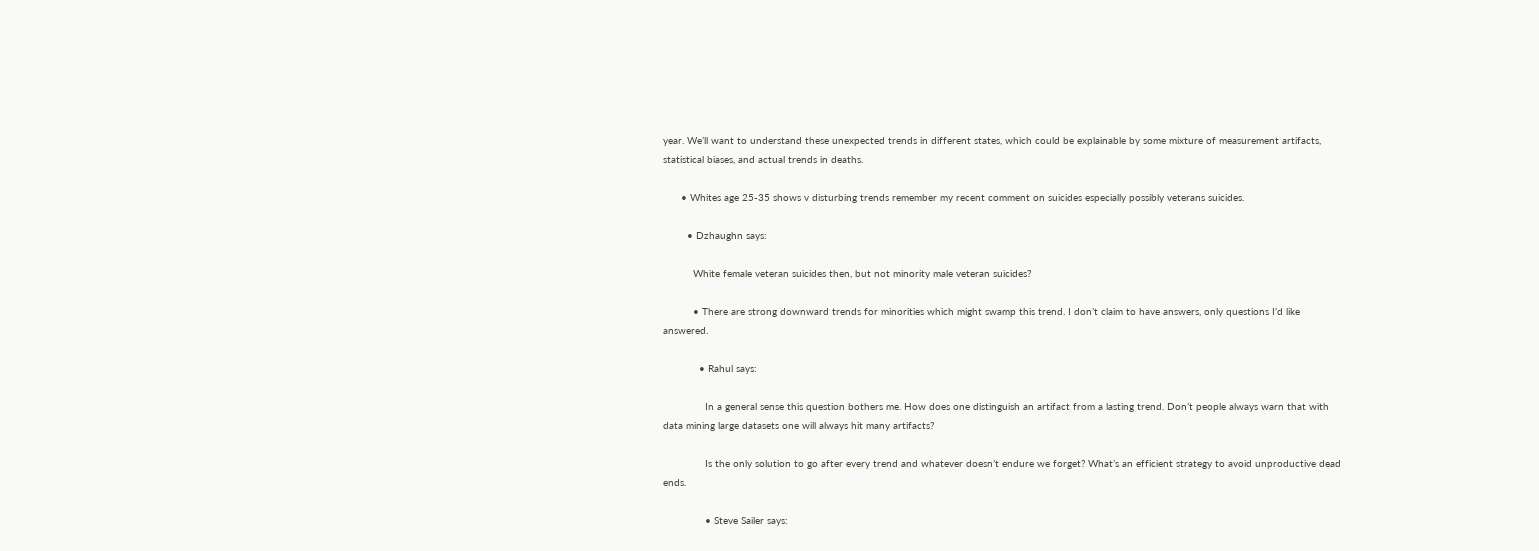year. We’ll want to understand these unexpected trends in different states, which could be explainable by some mixture of measurement artifacts, statistical biases, and actual trends in deaths.

      • Whites age 25-35 shows v disturbing trends remember my recent comment on suicides especially possibly veterans suicides.

        • Dzhaughn says:

          White female veteran suicides then, but not minority male veteran suicides?

          • There are strong downward trends for minorities which might swamp this trend. I don’t claim to have answers, only questions I’d like answered.

            • Rahul says:

              In a general sense this question bothers me. How does one distinguish an artifact from a lasting trend. Don’t people always warn that with data mining large datasets one will always hit many artifacts?

              Is the only solution to go after every trend and whatever doesn’t endure we forget? What’s an efficient strategy to avoid unproductive dead ends.

              • Steve Sailer says: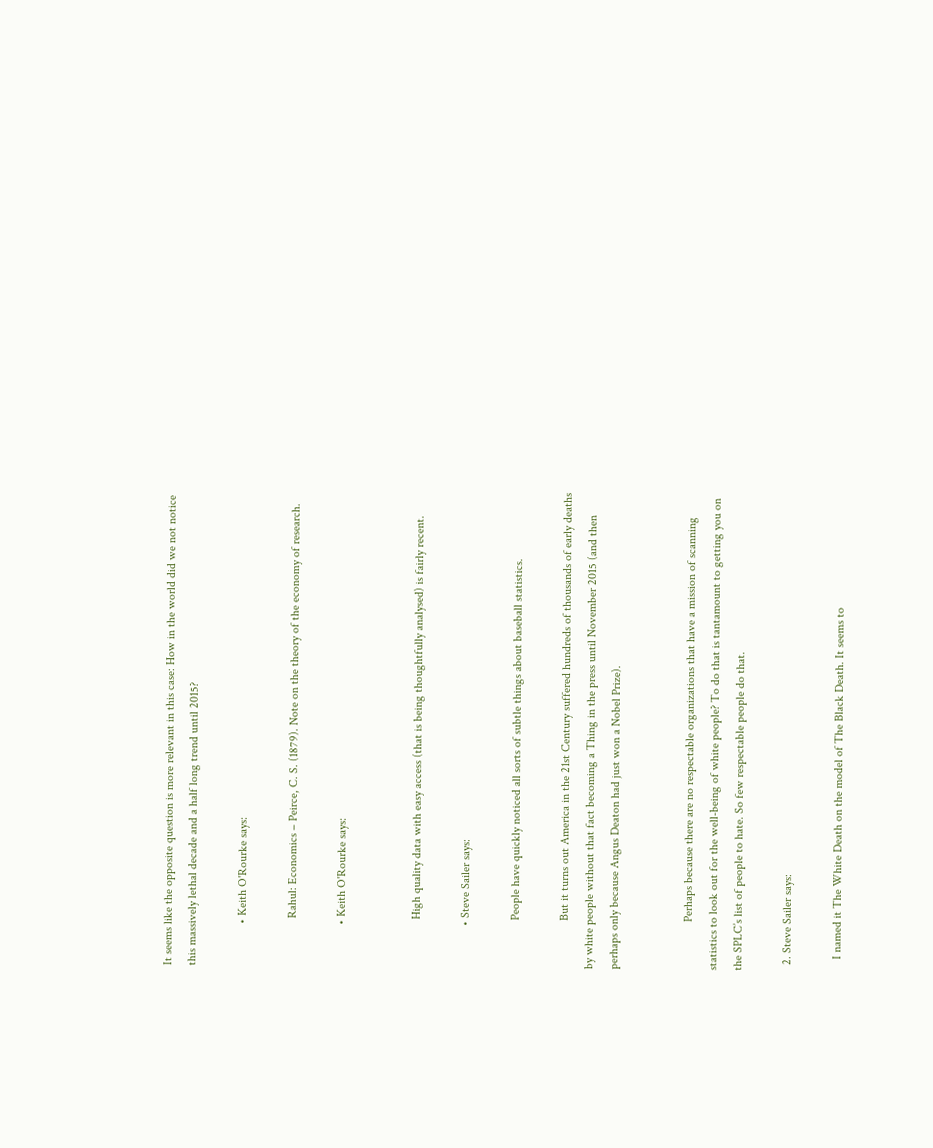It seems like the opposite question is more relevant in this case: How in the world did we not notice this massively lethal decade and a half long trend until 2015?

              • Keith O'Rourke says:

                Rahul: Economics – Peirce, C. S. (1879). Note on the theory of the economy of research.

              • Keith O'Rourke says:


                High quality data with easy access (that is being thoughtfully analysed) is fairly recent.

              • Steve Sailer says:

                People have quickly noticed all sorts of subtle things about baseball statistics.

                But it turns out America in the 21st Century suffered hundreds of thousands of early deaths by white people without that fact becoming a Thing in the press until November 2015 (and then perhaps only because Angus Deaton had just won a Nobel Prize).


                Perhaps because there are no respectable organizations that have a mission of scanning statistics to look out for the well-being of white people? To do that is tantamount to getting you on the SPLC’s list of people to hate. So few respectable people do that.

  2. Steve Sailer says:

    I named it The White Death on the model of The Black Death. It seems to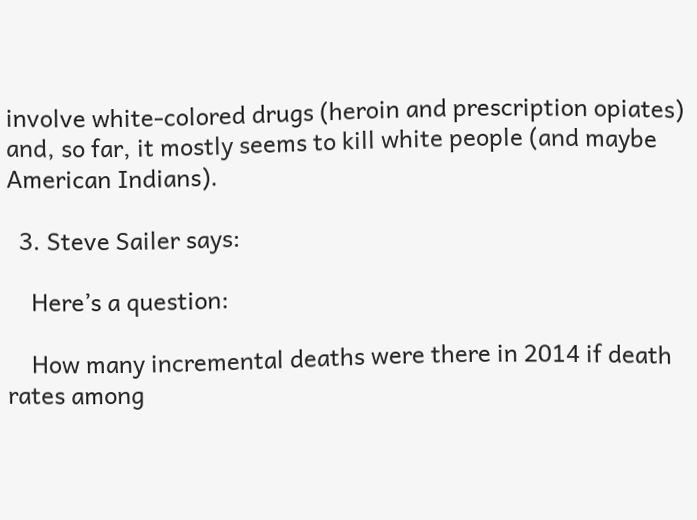involve white-colored drugs (heroin and prescription opiates) and, so far, it mostly seems to kill white people (and maybe American Indians).

  3. Steve Sailer says:

    Here’s a question:

    How many incremental deaths were there in 2014 if death rates among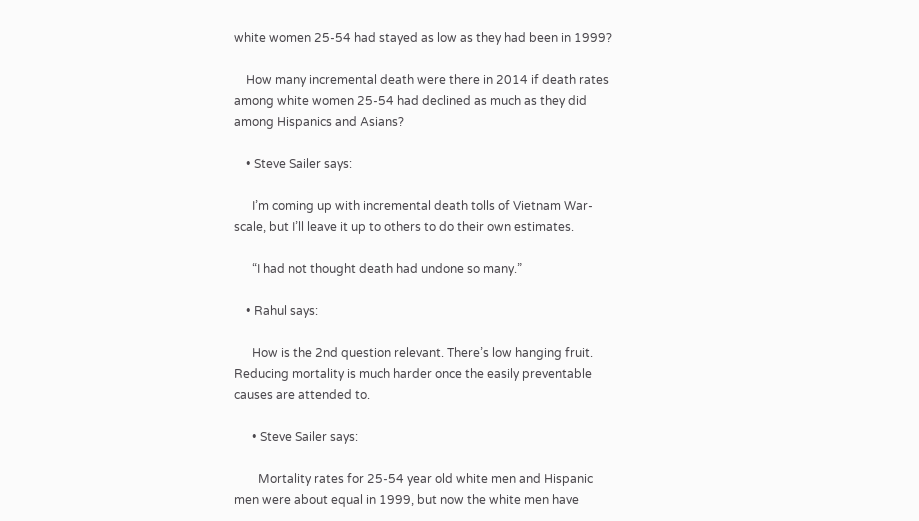white women 25-54 had stayed as low as they had been in 1999?

    How many incremental death were there in 2014 if death rates among white women 25-54 had declined as much as they did among Hispanics and Asians?

    • Steve Sailer says:

      I’m coming up with incremental death tolls of Vietnam War-scale, but I’ll leave it up to others to do their own estimates.

      “I had not thought death had undone so many.”

    • Rahul says:

      How is the 2nd question relevant. There’s low hanging fruit. Reducing mortality is much harder once the easily preventable causes are attended to.

      • Steve Sailer says:

        Mortality rates for 25-54 year old white men and Hispanic men were about equal in 1999, but now the white men have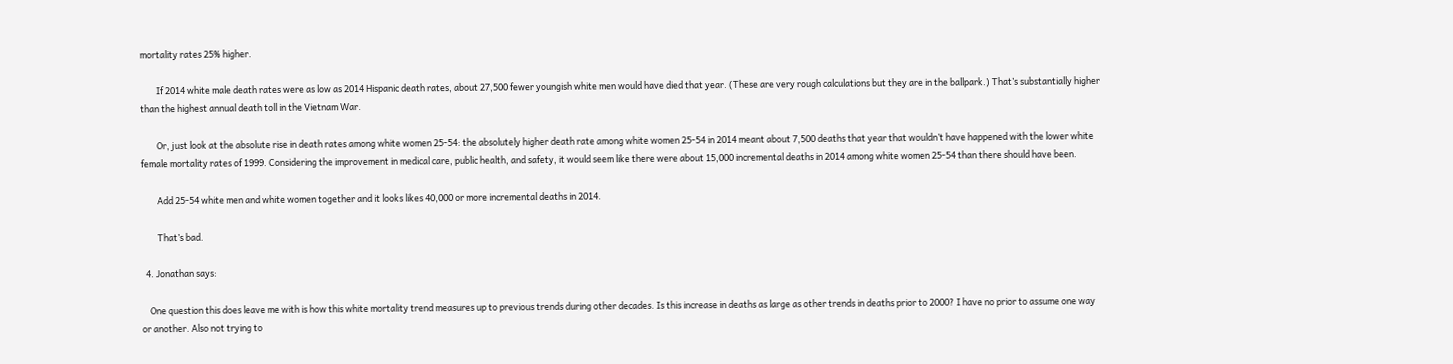mortality rates 25% higher.

        If 2014 white male death rates were as low as 2014 Hispanic death rates, about 27,500 fewer youngish white men would have died that year. (These are very rough calculations but they are in the ballpark.) That’s substantially higher than the highest annual death toll in the Vietnam War.

        Or, just look at the absolute rise in death rates among white women 25-54: the absolutely higher death rate among white women 25-54 in 2014 meant about 7,500 deaths that year that wouldn’t have happened with the lower white female mortality rates of 1999. Considering the improvement in medical care, public health, and safety, it would seem like there were about 15,000 incremental deaths in 2014 among white women 25-54 than there should have been.

        Add 25-54 white men and white women together and it looks likes 40,000 or more incremental deaths in 2014.

        That’s bad.

  4. Jonathan says:

    One question this does leave me with is how this white mortality trend measures up to previous trends during other decades. Is this increase in deaths as large as other trends in deaths prior to 2000? I have no prior to assume one way or another. Also not trying to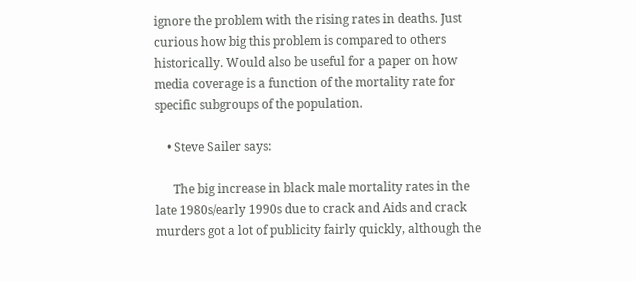ignore the problem with the rising rates in deaths. Just curious how big this problem is compared to others historically. Would also be useful for a paper on how media coverage is a function of the mortality rate for specific subgroups of the population.

    • Steve Sailer says:

      The big increase in black male mortality rates in the late 1980s/early 1990s due to crack and Aids and crack murders got a lot of publicity fairly quickly, although the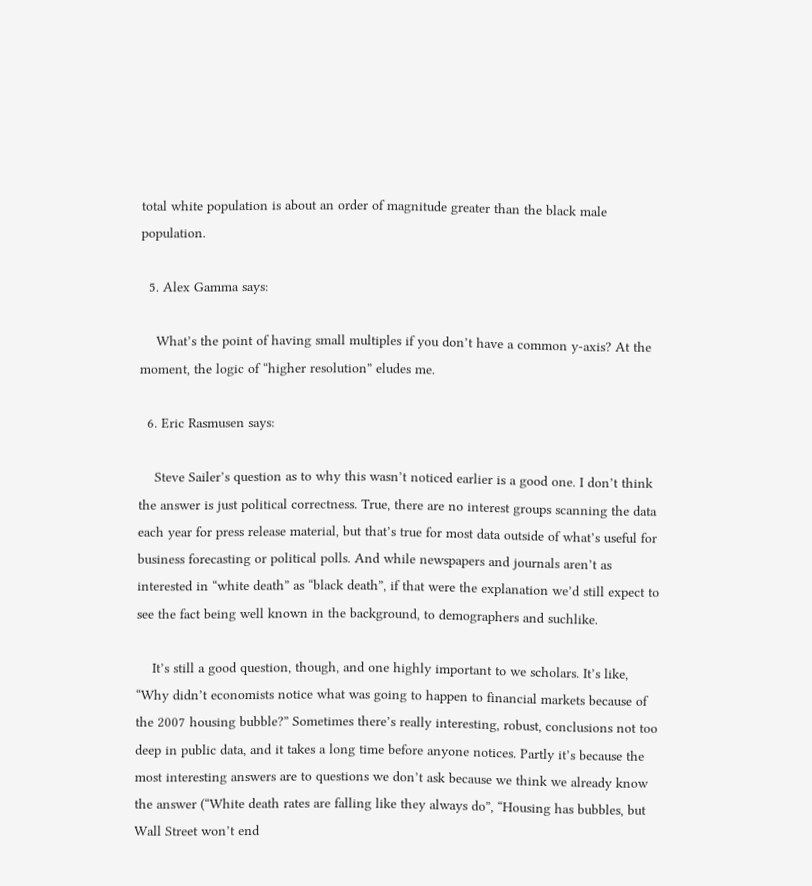total white population is about an order of magnitude greater than the black male population.

  5. Alex Gamma says:

    What’s the point of having small multiples if you don’t have a common y-axis? At the moment, the logic of “higher resolution” eludes me.

  6. Eric Rasmusen says:

    Steve Sailer’s question as to why this wasn’t noticed earlier is a good one. I don’t think the answer is just political correctness. True, there are no interest groups scanning the data each year for press release material, but that’s true for most data outside of what’s useful for business forecasting or political polls. And while newspapers and journals aren’t as interested in “white death” as “black death”, if that were the explanation we’d still expect to see the fact being well known in the background, to demographers and suchlike.

    It’s still a good question, though, and one highly important to we scholars. It’s like, “Why didn’t economists notice what was going to happen to financial markets because of the 2007 housing bubble?” Sometimes there’s really interesting, robust, conclusions not too deep in public data, and it takes a long time before anyone notices. Partly it’s because the most interesting answers are to questions we don’t ask because we think we already know the answer (“White death rates are falling like they always do”, “Housing has bubbles, but Wall Street won’t end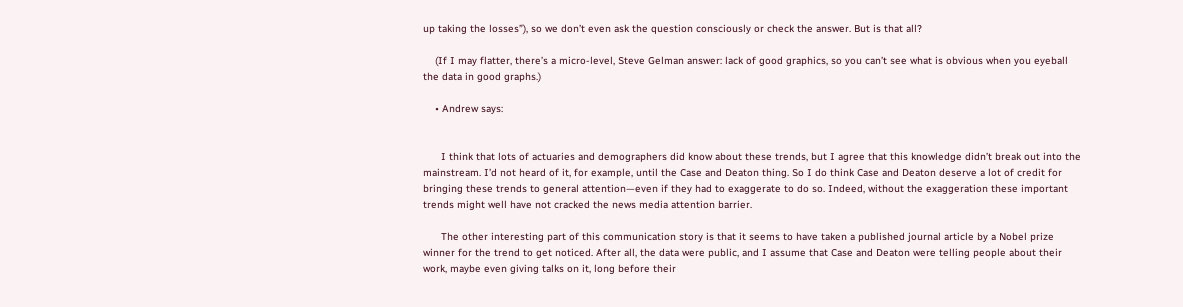up taking the losses”), so we don’t even ask the question consciously or check the answer. But is that all?

    (If I may flatter, there’s a micro-level, Steve Gelman answer: lack of good graphics, so you can’t see what is obvious when you eyeball the data in good graphs.)

    • Andrew says:


      I think that lots of actuaries and demographers did know about these trends, but I agree that this knowledge didn’t break out into the mainstream. I’d not heard of it, for example, until the Case and Deaton thing. So I do think Case and Deaton deserve a lot of credit for bringing these trends to general attention—even if they had to exaggerate to do so. Indeed, without the exaggeration these important trends might well have not cracked the news media attention barrier.

      The other interesting part of this communication story is that it seems to have taken a published journal article by a Nobel prize winner for the trend to get noticed. After all, the data were public, and I assume that Case and Deaton were telling people about their work, maybe even giving talks on it, long before their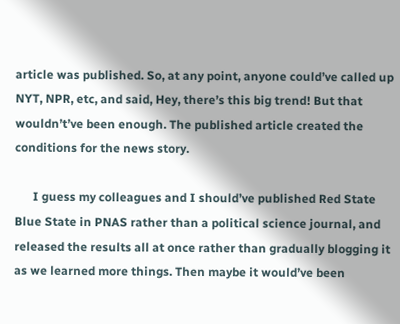article was published. So, at any point, anyone could’ve called up NYT, NPR, etc, and said, Hey, there’s this big trend! But that wouldn’t’ve been enough. The published article created the conditions for the news story.

      I guess my colleagues and I should’ve published Red State Blue State in PNAS rather than a political science journal, and released the results all at once rather than gradually blogging it as we learned more things. Then maybe it would’ve been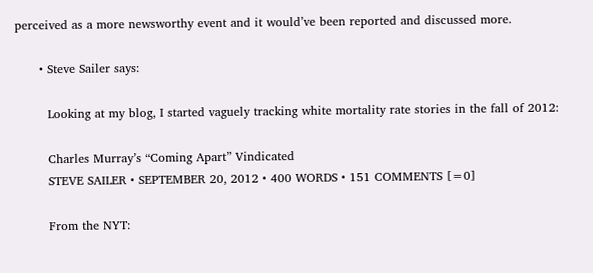perceived as a more newsworthy event and it would’ve been reported and discussed more.

      • Steve Sailer says:

        Looking at my blog, I started vaguely tracking white mortality rate stories in the fall of 2012:

        Charles Murray’s “Coming Apart” Vindicated
        STEVE SAILER • SEPTEMBER 20, 2012 • 400 WORDS • 151 COMMENTS [=0]

        From the NYT: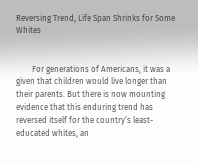Reversing Trend, Life Span Shrinks for Some Whites


        For generations of Americans, it was a given that children would live longer than their parents. But there is now mounting evidence that this enduring trend has reversed itself for the country’s least-educated whites, an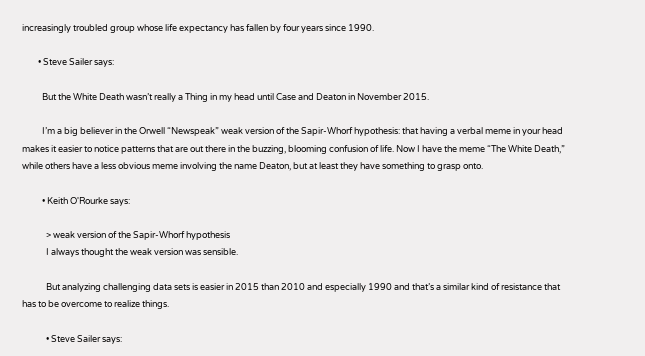increasingly troubled group whose life expectancy has fallen by four years since 1990.

        • Steve Sailer says:

          But the White Death wasn’t really a Thing in my head until Case and Deaton in November 2015.

          I’m a big believer in the Orwell “Newspeak” weak version of the Sapir-Whorf hypothesis: that having a verbal meme in your head makes it easier to notice patterns that are out there in the buzzing, blooming confusion of life. Now I have the meme “The White Death,” while others have a less obvious meme involving the name Deaton, but at least they have something to grasp onto.

          • Keith O'Rourke says:

            > weak version of the Sapir-Whorf hypothesis
            I always thought the weak version was sensible.

            But analyzing challenging data sets is easier in 2015 than 2010 and especially 1990 and that’s a similar kind of resistance that has to be overcome to realize things.

            • Steve Sailer says: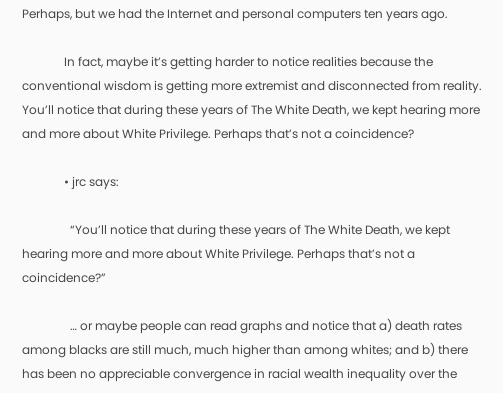Perhaps, but we had the Internet and personal computers ten years ago.

              In fact, maybe it’s getting harder to notice realities because the conventional wisdom is getting more extremist and disconnected from reality. You’ll notice that during these years of The White Death, we kept hearing more and more about White Privilege. Perhaps that’s not a coincidence?

              • jrc says:

                “You’ll notice that during these years of The White Death, we kept hearing more and more about White Privilege. Perhaps that’s not a coincidence?”

                … or maybe people can read graphs and notice that a) death rates among blacks are still much, much higher than among whites; and b) there has been no appreciable convergence in racial wealth inequality over the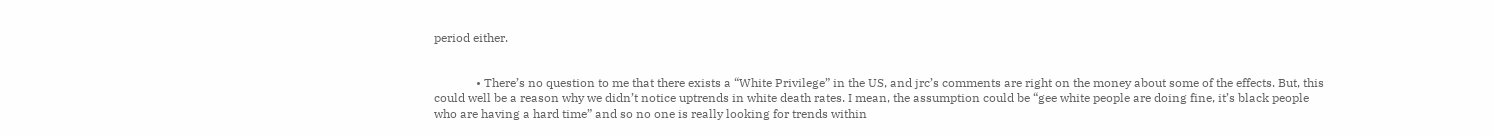period either.


              • There’s no question to me that there exists a “White Privilege” in the US, and jrc’s comments are right on the money about some of the effects. But, this could well be a reason why we didn’t notice uptrends in white death rates. I mean, the assumption could be “gee white people are doing fine, it’s black people who are having a hard time” and so no one is really looking for trends within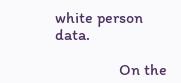white person data.

                On the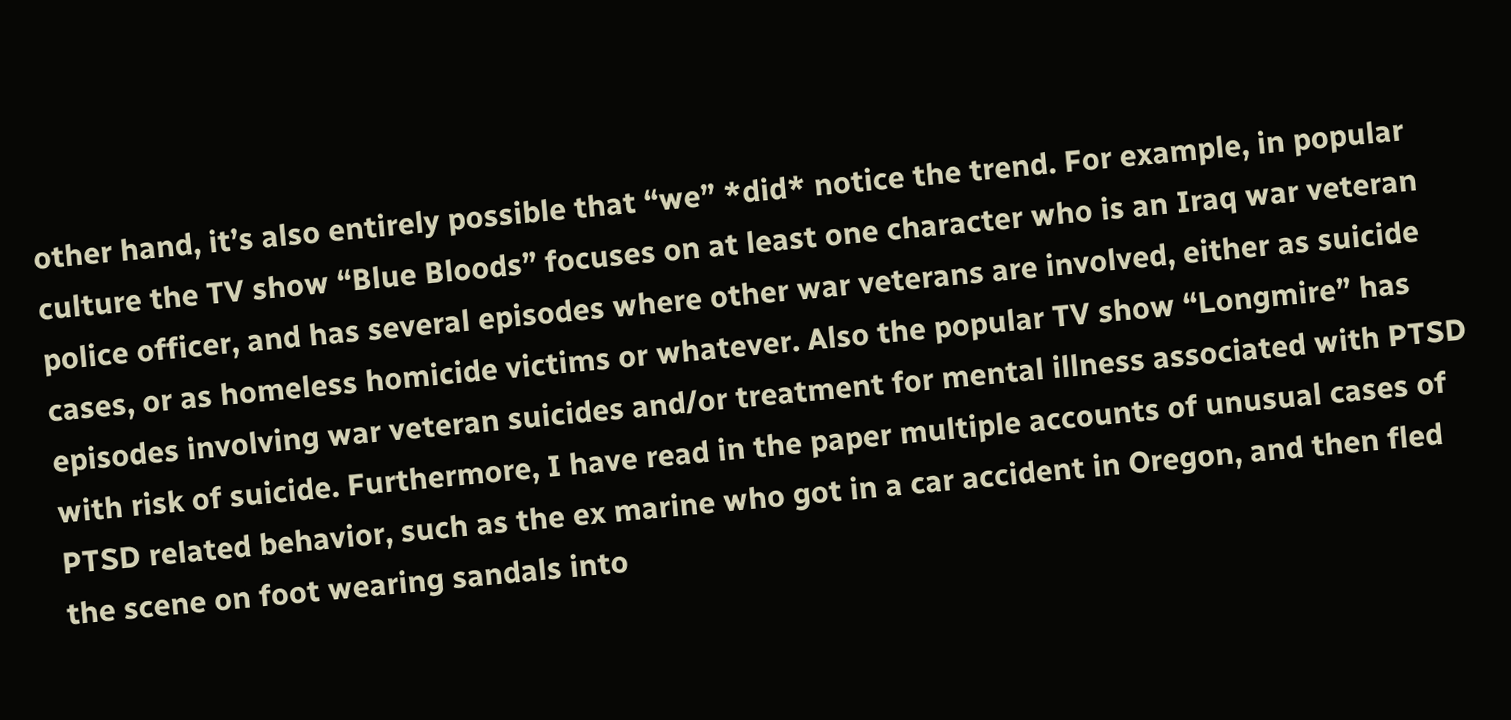other hand, it’s also entirely possible that “we” *did* notice the trend. For example, in popular culture the TV show “Blue Bloods” focuses on at least one character who is an Iraq war veteran police officer, and has several episodes where other war veterans are involved, either as suicide cases, or as homeless homicide victims or whatever. Also the popular TV show “Longmire” has episodes involving war veteran suicides and/or treatment for mental illness associated with PTSD with risk of suicide. Furthermore, I have read in the paper multiple accounts of unusual cases of PTSD related behavior, such as the ex marine who got in a car accident in Oregon, and then fled the scene on foot wearing sandals into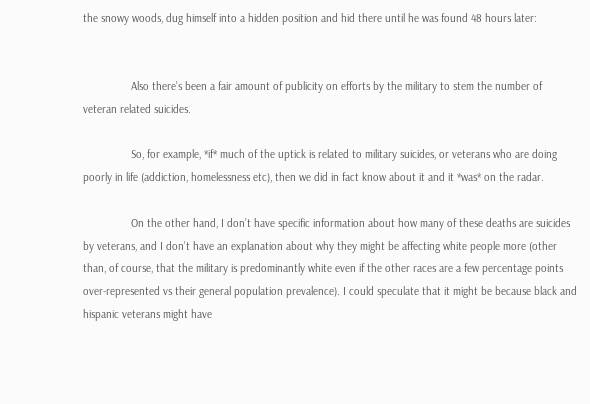the snowy woods, dug himself into a hidden position and hid there until he was found 48 hours later:


                Also there’s been a fair amount of publicity on efforts by the military to stem the number of veteran related suicides.

                So, for example, *if* much of the uptick is related to military suicides, or veterans who are doing poorly in life (addiction, homelessness etc), then we did in fact know about it and it *was* on the radar.

                On the other hand, I don’t have specific information about how many of these deaths are suicides by veterans, and I don’t have an explanation about why they might be affecting white people more (other than, of course, that the military is predominantly white even if the other races are a few percentage points over-represented vs their general population prevalence). I could speculate that it might be because black and hispanic veterans might have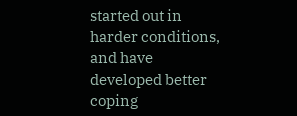started out in harder conditions, and have developed better coping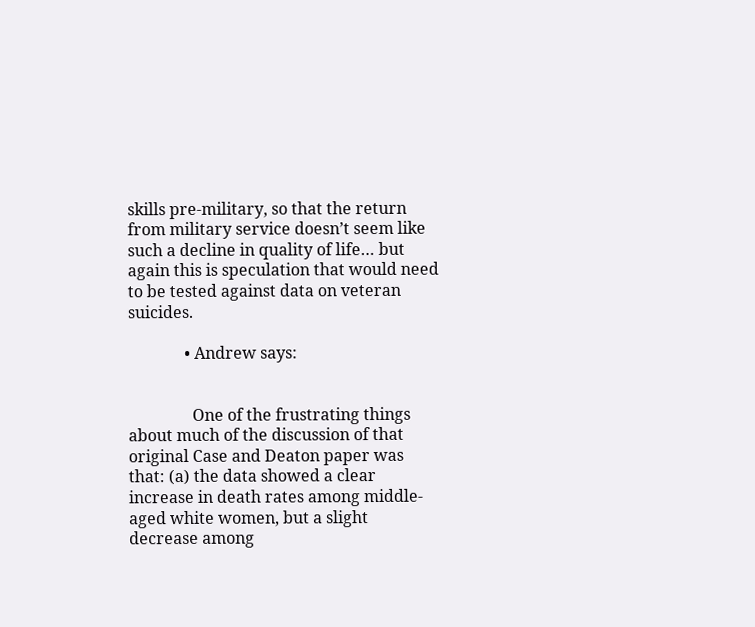skills pre-military, so that the return from military service doesn’t seem like such a decline in quality of life… but again this is speculation that would need to be tested against data on veteran suicides.

              • Andrew says:


                One of the frustrating things about much of the discussion of that original Case and Deaton paper was that: (a) the data showed a clear increase in death rates among middle-aged white women, but a slight decrease among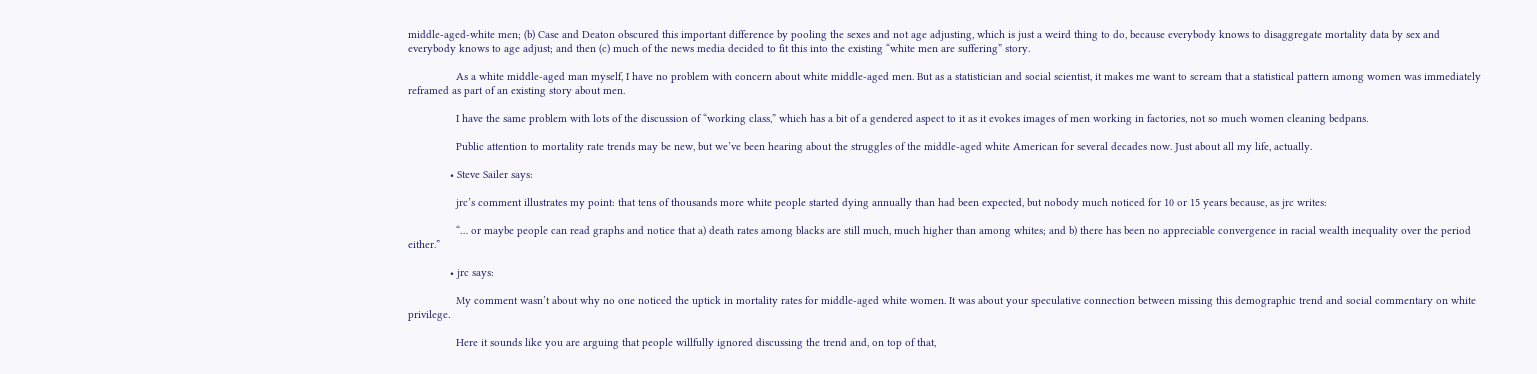middle-aged-white men; (b) Case and Deaton obscured this important difference by pooling the sexes and not age adjusting, which is just a weird thing to do, because everybody knows to disaggregate mortality data by sex and everybody knows to age adjust; and then (c) much of the news media decided to fit this into the existing “white men are suffering” story.

                As a white middle-aged man myself, I have no problem with concern about white middle-aged men. But as a statistician and social scientist, it makes me want to scream that a statistical pattern among women was immediately reframed as part of an existing story about men.

                I have the same problem with lots of the discussion of “working class,” which has a bit of a gendered aspect to it as it evokes images of men working in factories, not so much women cleaning bedpans.

                Public attention to mortality rate trends may be new, but we’ve been hearing about the struggles of the middle-aged white American for several decades now. Just about all my life, actually.

              • Steve Sailer says:

                jrc’s comment illustrates my point: that tens of thousands more white people started dying annually than had been expected, but nobody much noticed for 10 or 15 years because, as jrc writes:

                “… or maybe people can read graphs and notice that a) death rates among blacks are still much, much higher than among whites; and b) there has been no appreciable convergence in racial wealth inequality over the period either.”

              • jrc says:

                My comment wasn’t about why no one noticed the uptick in mortality rates for middle-aged white women. It was about your speculative connection between missing this demographic trend and social commentary on white privilege.

                Here it sounds like you are arguing that people willfully ignored discussing the trend and, on top of that,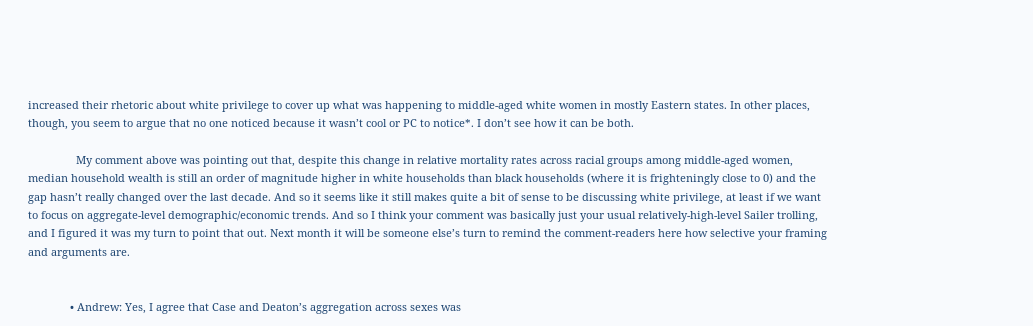increased their rhetoric about white privilege to cover up what was happening to middle-aged white women in mostly Eastern states. In other places, though, you seem to argue that no one noticed because it wasn’t cool or PC to notice*. I don’t see how it can be both.

                My comment above was pointing out that, despite this change in relative mortality rates across racial groups among middle-aged women, median household wealth is still an order of magnitude higher in white households than black households (where it is frighteningly close to 0) and the gap hasn’t really changed over the last decade. And so it seems like it still makes quite a bit of sense to be discussing white privilege, at least if we want to focus on aggregate-level demographic/economic trends. And so I think your comment was basically just your usual relatively-high-level Sailer trolling, and I figured it was my turn to point that out. Next month it will be someone else’s turn to remind the comment-readers here how selective your framing and arguments are.


              • Andrew: Yes, I agree that Case and Deaton’s aggregation across sexes was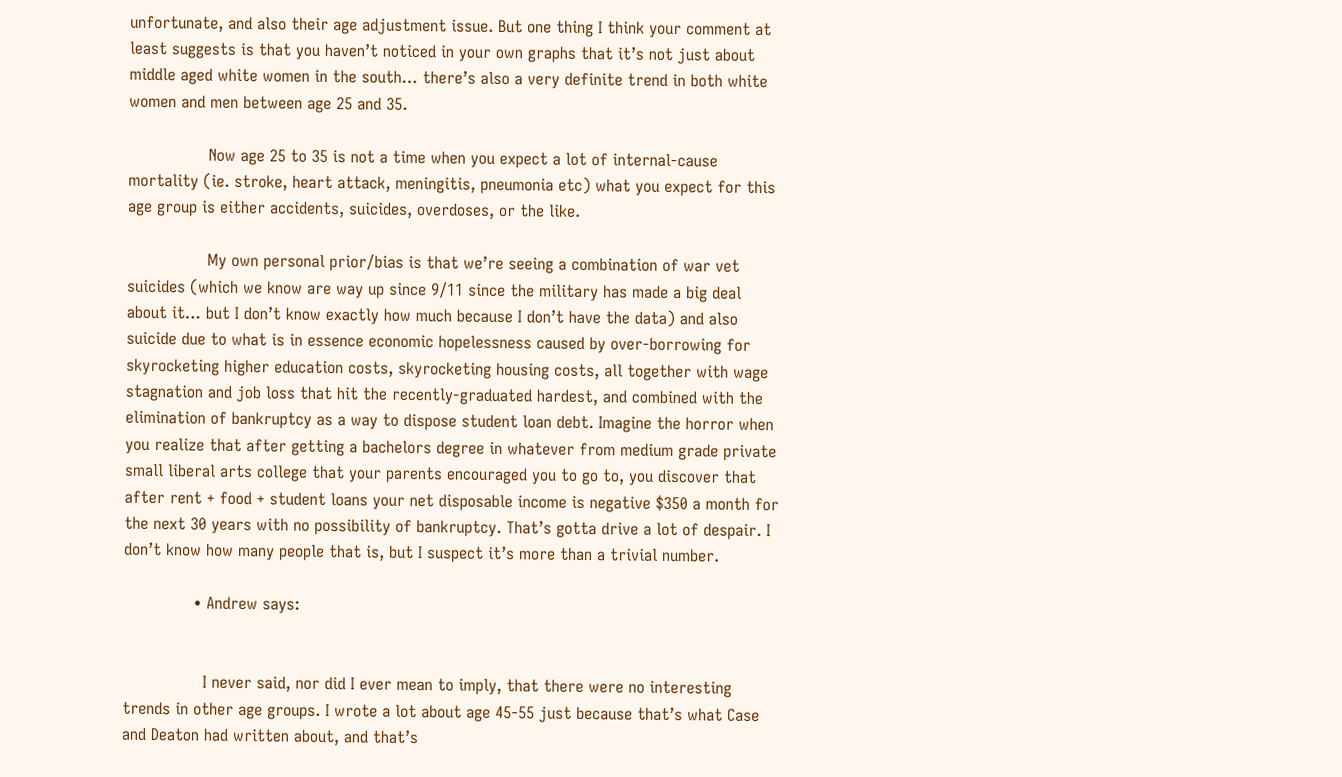unfortunate, and also their age adjustment issue. But one thing I think your comment at least suggests is that you haven’t noticed in your own graphs that it’s not just about middle aged white women in the south… there’s also a very definite trend in both white women and men between age 25 and 35.

                Now age 25 to 35 is not a time when you expect a lot of internal-cause mortality (ie. stroke, heart attack, meningitis, pneumonia etc) what you expect for this age group is either accidents, suicides, overdoses, or the like.

                My own personal prior/bias is that we’re seeing a combination of war vet suicides (which we know are way up since 9/11 since the military has made a big deal about it… but I don’t know exactly how much because I don’t have the data) and also suicide due to what is in essence economic hopelessness caused by over-borrowing for skyrocketing higher education costs, skyrocketing housing costs, all together with wage stagnation and job loss that hit the recently-graduated hardest, and combined with the elimination of bankruptcy as a way to dispose student loan debt. Imagine the horror when you realize that after getting a bachelors degree in whatever from medium grade private small liberal arts college that your parents encouraged you to go to, you discover that after rent + food + student loans your net disposable income is negative $350 a month for the next 30 years with no possibility of bankruptcy. That’s gotta drive a lot of despair. I don’t know how many people that is, but I suspect it’s more than a trivial number.

              • Andrew says:


                I never said, nor did I ever mean to imply, that there were no interesting trends in other age groups. I wrote a lot about age 45-55 just because that’s what Case and Deaton had written about, and that’s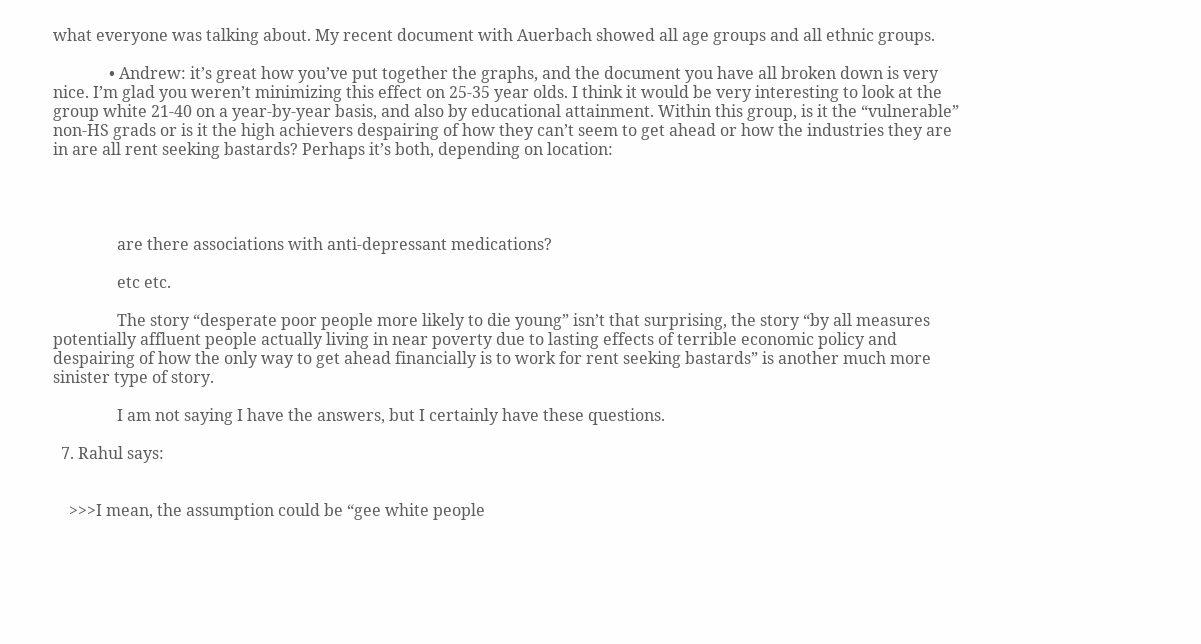what everyone was talking about. My recent document with Auerbach showed all age groups and all ethnic groups.

              • Andrew: it’s great how you’ve put together the graphs, and the document you have all broken down is very nice. I’m glad you weren’t minimizing this effect on 25-35 year olds. I think it would be very interesting to look at the group white 21-40 on a year-by-year basis, and also by educational attainment. Within this group, is it the “vulnerable” non-HS grads or is it the high achievers despairing of how they can’t seem to get ahead or how the industries they are in are all rent seeking bastards? Perhaps it’s both, depending on location:




                are there associations with anti-depressant medications?

                etc etc.

                The story “desperate poor people more likely to die young” isn’t that surprising, the story “by all measures potentially affluent people actually living in near poverty due to lasting effects of terrible economic policy and despairing of how the only way to get ahead financially is to work for rent seeking bastards” is another much more sinister type of story.

                I am not saying I have the answers, but I certainly have these questions.

  7. Rahul says:


    >>>I mean, the assumption could be “gee white people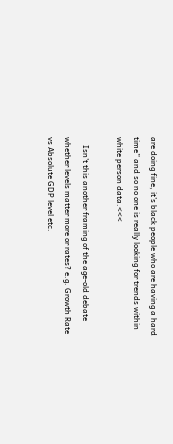are doing fine, it’s black people who are having a hard time” and so no one is really looking for trends within white person data.<<<

    Isn't this another framing of the age-old debate whether levels matter more or rates? e.g. Growth Rate vs Absolute GDP level etc.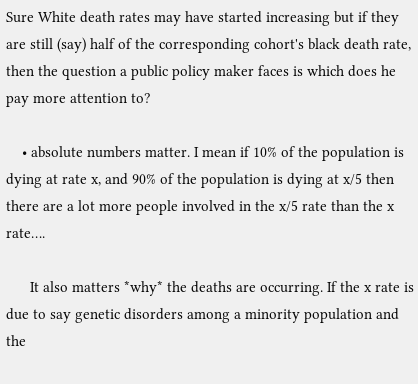Sure White death rates may have started increasing but if they are still (say) half of the corresponding cohort's black death rate, then the question a public policy maker faces is which does he pay more attention to?

    • absolute numbers matter. I mean if 10% of the population is dying at rate x, and 90% of the population is dying at x/5 then there are a lot more people involved in the x/5 rate than the x rate….

      It also matters *why* the deaths are occurring. If the x rate is due to say genetic disorders among a minority population and the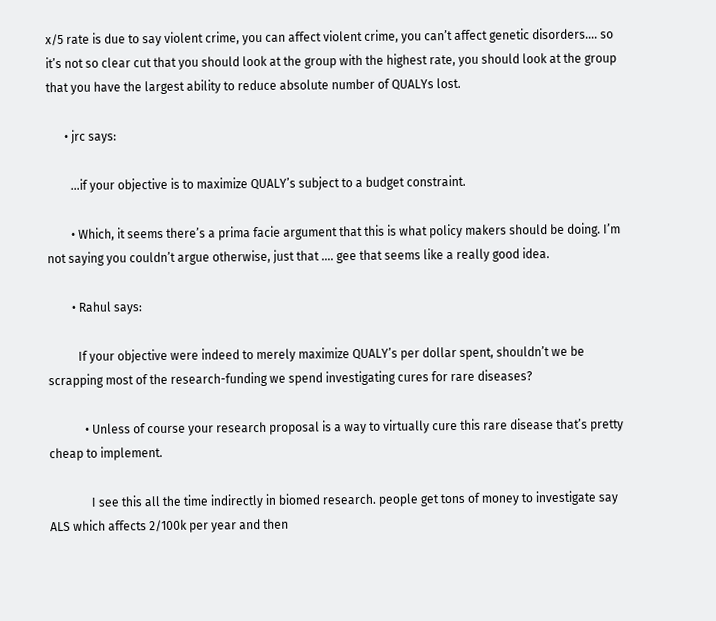x/5 rate is due to say violent crime, you can affect violent crime, you can’t affect genetic disorders…. so it’s not so clear cut that you should look at the group with the highest rate, you should look at the group that you have the largest ability to reduce absolute number of QUALYs lost.

      • jrc says:

        …if your objective is to maximize QUALY’s subject to a budget constraint.

        • Which, it seems there’s a prima facie argument that this is what policy makers should be doing. I’m not saying you couldn’t argue otherwise, just that …. gee that seems like a really good idea.

        • Rahul says:

          If your objective were indeed to merely maximize QUALY’s per dollar spent, shouldn’t we be scrapping most of the research-funding we spend investigating cures for rare diseases?

            • Unless of course your research proposal is a way to virtually cure this rare disease that’s pretty cheap to implement.

              I see this all the time indirectly in biomed research. people get tons of money to investigate say ALS which affects 2/100k per year and then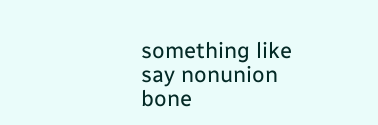something like say nonunion bone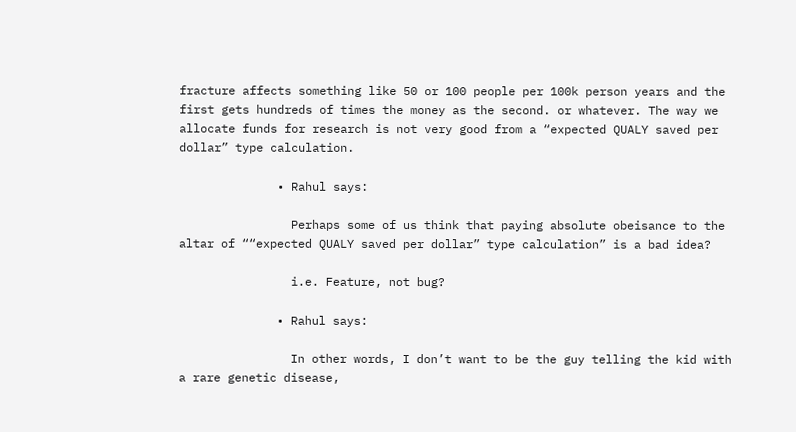fracture affects something like 50 or 100 people per 100k person years and the first gets hundreds of times the money as the second. or whatever. The way we allocate funds for research is not very good from a “expected QUALY saved per dollar” type calculation.

              • Rahul says:

                Perhaps some of us think that paying absolute obeisance to the altar of ““expected QUALY saved per dollar” type calculation” is a bad idea?

                i.e. Feature, not bug?

              • Rahul says:

                In other words, I don’t want to be the guy telling the kid with a rare genetic disease,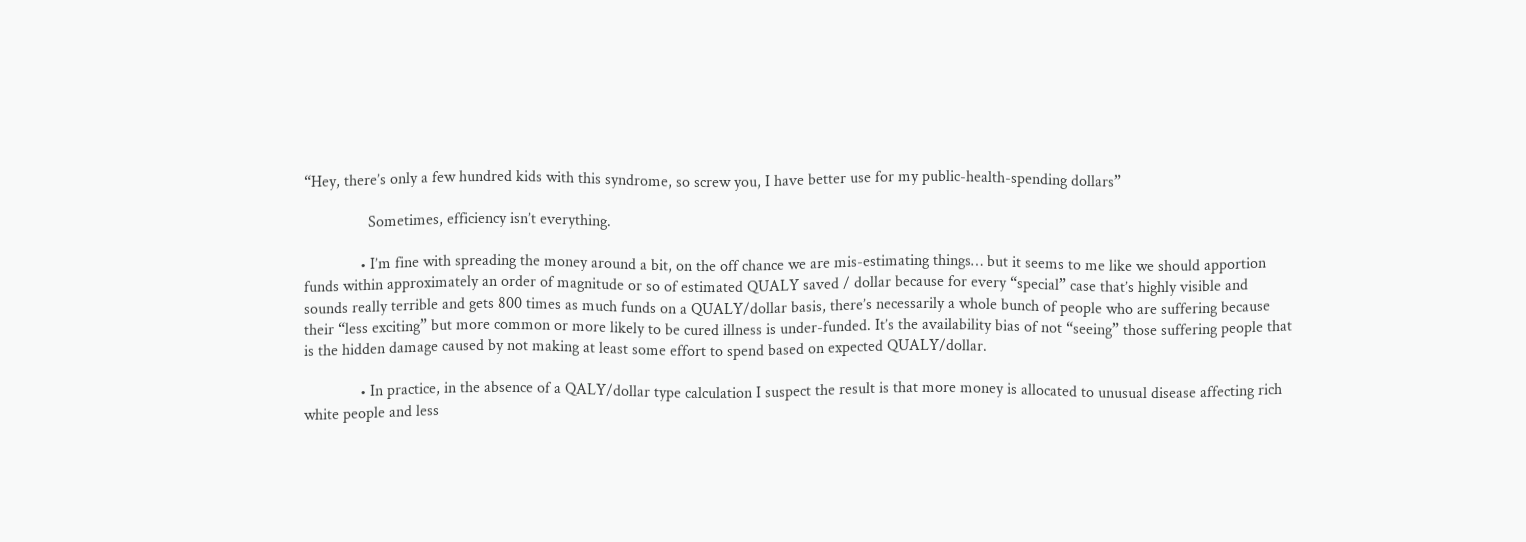“Hey, there’s only a few hundred kids with this syndrome, so screw you, I have better use for my public-health-spending dollars”

                Sometimes, efficiency isn’t everything.

              • I’m fine with spreading the money around a bit, on the off chance we are mis-estimating things… but it seems to me like we should apportion funds within approximately an order of magnitude or so of estimated QUALY saved / dollar because for every “special” case that’s highly visible and sounds really terrible and gets 800 times as much funds on a QUALY/dollar basis, there’s necessarily a whole bunch of people who are suffering because their “less exciting” but more common or more likely to be cured illness is under-funded. It’s the availability bias of not “seeing” those suffering people that is the hidden damage caused by not making at least some effort to spend based on expected QUALY/dollar.

              • In practice, in the absence of a QALY/dollar type calculation I suspect the result is that more money is allocated to unusual disease affecting rich white people and less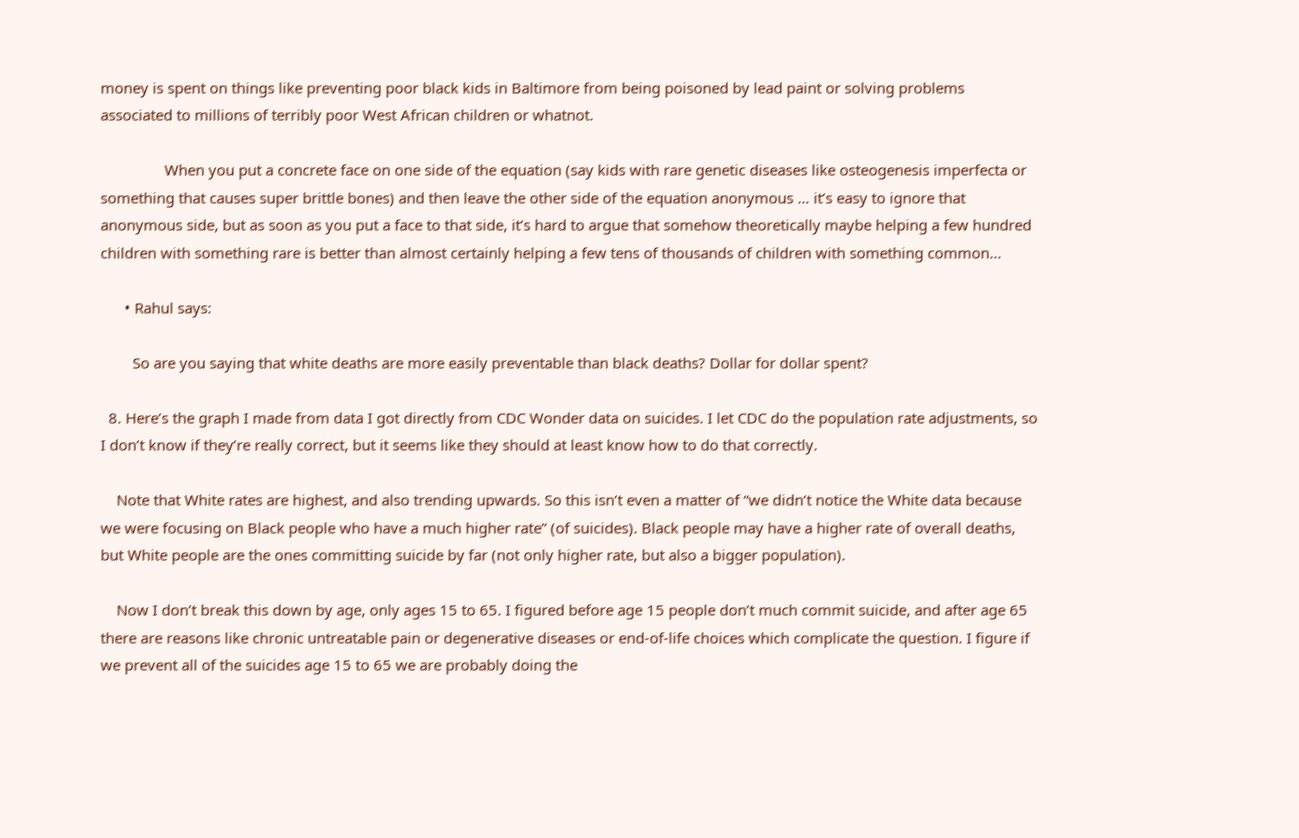money is spent on things like preventing poor black kids in Baltimore from being poisoned by lead paint or solving problems associated to millions of terribly poor West African children or whatnot.

                When you put a concrete face on one side of the equation (say kids with rare genetic diseases like osteogenesis imperfecta or something that causes super brittle bones) and then leave the other side of the equation anonymous … it’s easy to ignore that anonymous side, but as soon as you put a face to that side, it’s hard to argue that somehow theoretically maybe helping a few hundred children with something rare is better than almost certainly helping a few tens of thousands of children with something common…

      • Rahul says:

        So are you saying that white deaths are more easily preventable than black deaths? Dollar for dollar spent?

  8. Here’s the graph I made from data I got directly from CDC Wonder data on suicides. I let CDC do the population rate adjustments, so I don’t know if they’re really correct, but it seems like they should at least know how to do that correctly.

    Note that White rates are highest, and also trending upwards. So this isn’t even a matter of “we didn’t notice the White data because we were focusing on Black people who have a much higher rate” (of suicides). Black people may have a higher rate of overall deaths, but White people are the ones committing suicide by far (not only higher rate, but also a bigger population).

    Now I don’t break this down by age, only ages 15 to 65. I figured before age 15 people don’t much commit suicide, and after age 65 there are reasons like chronic untreatable pain or degenerative diseases or end-of-life choices which complicate the question. I figure if we prevent all of the suicides age 15 to 65 we are probably doing the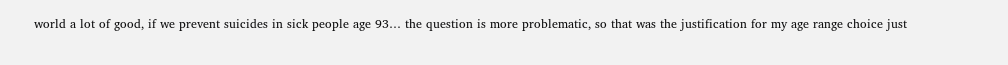world a lot of good, if we prevent suicides in sick people age 93… the question is more problematic, so that was the justification for my age range choice just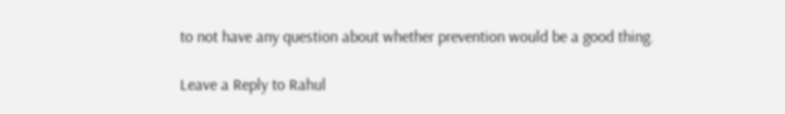to not have any question about whether prevention would be a good thing.

Leave a Reply to Rahul